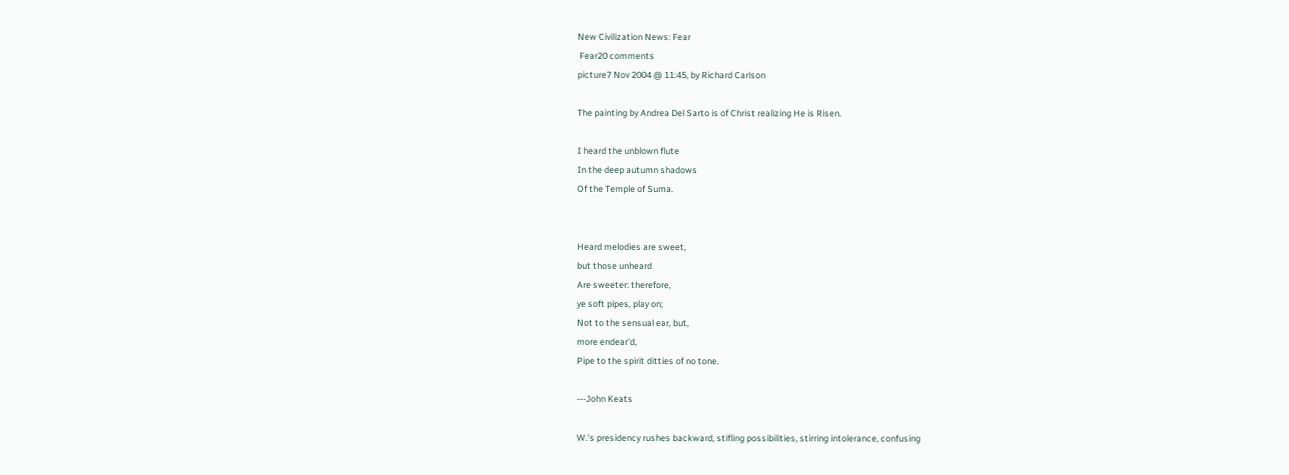New Civilization News: Fear
 Fear20 comments
picture7 Nov 2004 @ 11:45, by Richard Carlson

The painting by Andrea Del Sarto is of Christ realizing He is Risen.

I heard the unblown flute
In the deep autumn shadows
Of the Temple of Suma.


Heard melodies are sweet,
but those unheard
Are sweeter: therefore,
ye soft pipes, play on;
Not to the sensual ear, but,
more endear'd,
Pipe to the spirit ditties of no tone.

---John Keats

W.'s presidency rushes backward, stifling possibilities, stirring intolerance, confusing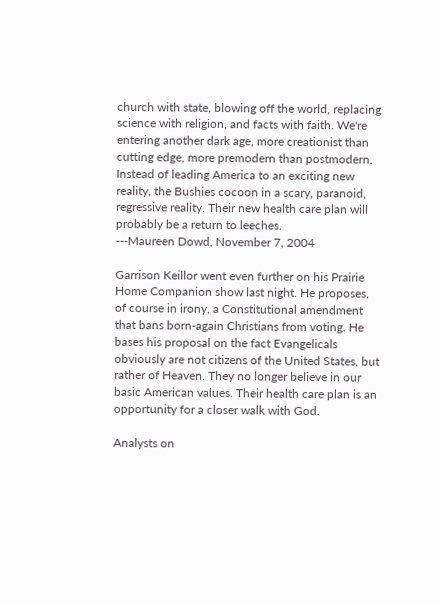church with state, blowing off the world, replacing science with religion, and facts with faith. We're entering another dark age, more creationist than cutting edge, more premodern than postmodern. Instead of leading America to an exciting new reality, the Bushies cocoon in a scary, paranoid, regressive reality. Their new health care plan will probably be a return to leeches.
---Maureen Dowd, November 7, 2004

Garrison Keillor went even further on his Prairie Home Companion show last night. He proposes, of course in irony, a Constitutional amendment that bans born-again Christians from voting. He bases his proposal on the fact Evangelicals obviously are not citizens of the United States, but rather of Heaven. They no longer believe in our basic American values. Their health care plan is an opportunity for a closer walk with God.

Analysts on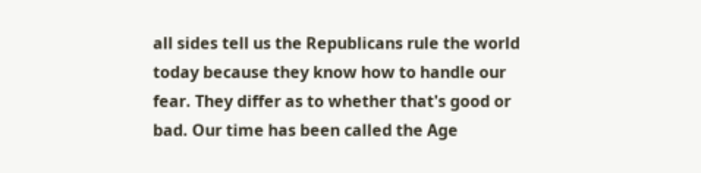all sides tell us the Republicans rule the world today because they know how to handle our fear. They differ as to whether that's good or bad. Our time has been called the Age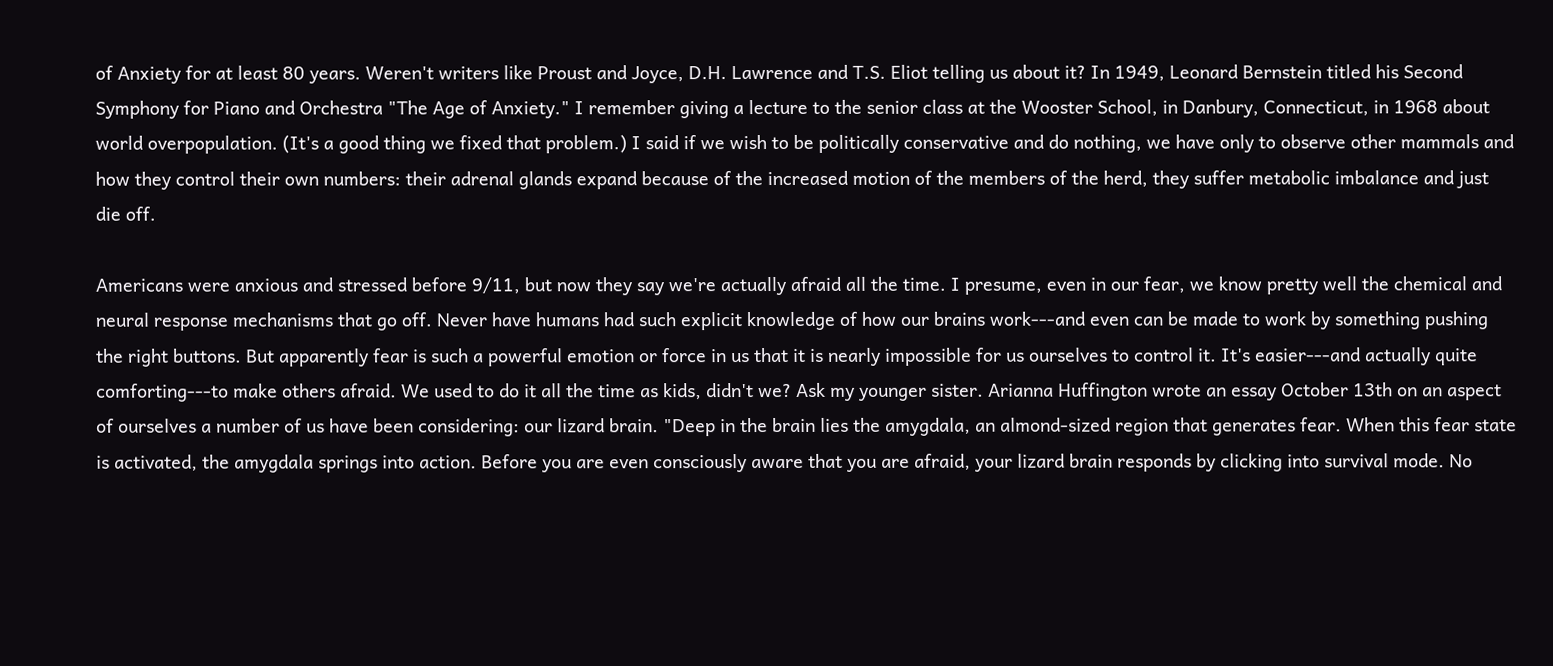of Anxiety for at least 80 years. Weren't writers like Proust and Joyce, D.H. Lawrence and T.S. Eliot telling us about it? In 1949, Leonard Bernstein titled his Second Symphony for Piano and Orchestra "The Age of Anxiety." I remember giving a lecture to the senior class at the Wooster School, in Danbury, Connecticut, in 1968 about world overpopulation. (It's a good thing we fixed that problem.) I said if we wish to be politically conservative and do nothing, we have only to observe other mammals and how they control their own numbers: their adrenal glands expand because of the increased motion of the members of the herd, they suffer metabolic imbalance and just die off.

Americans were anxious and stressed before 9/11, but now they say we're actually afraid all the time. I presume, even in our fear, we know pretty well the chemical and neural response mechanisms that go off. Never have humans had such explicit knowledge of how our brains work---and even can be made to work by something pushing the right buttons. But apparently fear is such a powerful emotion or force in us that it is nearly impossible for us ourselves to control it. It's easier---and actually quite comforting---to make others afraid. We used to do it all the time as kids, didn't we? Ask my younger sister. Arianna Huffington wrote an essay October 13th on an aspect of ourselves a number of us have been considering: our lizard brain. "Deep in the brain lies the amygdala, an almond-sized region that generates fear. When this fear state is activated, the amygdala springs into action. Before you are even consciously aware that you are afraid, your lizard brain responds by clicking into survival mode. No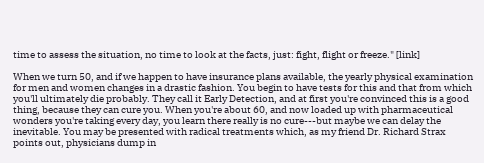time to assess the situation, no time to look at the facts, just: fight, flight or freeze." [link]

When we turn 50, and if we happen to have insurance plans available, the yearly physical examination for men and women changes in a drastic fashion. You begin to have tests for this and that from which you'll ultimately die probably. They call it Early Detection, and at first you're convinced this is a good thing, because they can cure you. When you're about 60, and now loaded up with pharmaceutical wonders you're taking every day, you learn there really is no cure---but maybe we can delay the inevitable. You may be presented with radical treatments which, as my friend Dr. Richard Strax points out, physicians dump in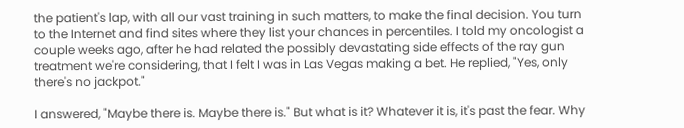the patient's lap, with all our vast training in such matters, to make the final decision. You turn to the Internet and find sites where they list your chances in percentiles. I told my oncologist a couple weeks ago, after he had related the possibly devastating side effects of the ray gun treatment we're considering, that I felt I was in Las Vegas making a bet. He replied, "Yes, only there's no jackpot."

I answered, "Maybe there is. Maybe there is." But what is it? Whatever it is, it's past the fear. Why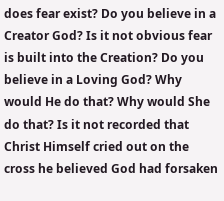does fear exist? Do you believe in a Creator God? Is it not obvious fear is built into the Creation? Do you believe in a Loving God? Why would He do that? Why would She do that? Is it not recorded that Christ Himself cried out on the cross he believed God had forsaken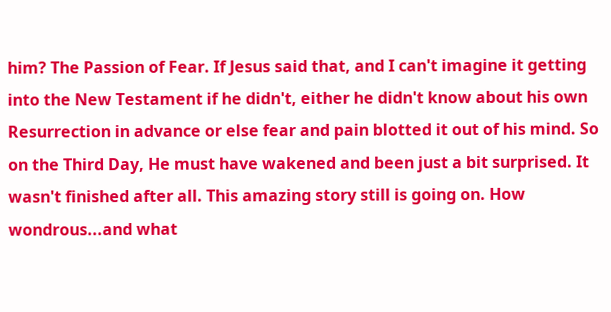him? The Passion of Fear. If Jesus said that, and I can't imagine it getting into the New Testament if he didn't, either he didn't know about his own Resurrection in advance or else fear and pain blotted it out of his mind. So on the Third Day, He must have wakened and been just a bit surprised. It wasn't finished after all. This amazing story still is going on. How wondrous...and what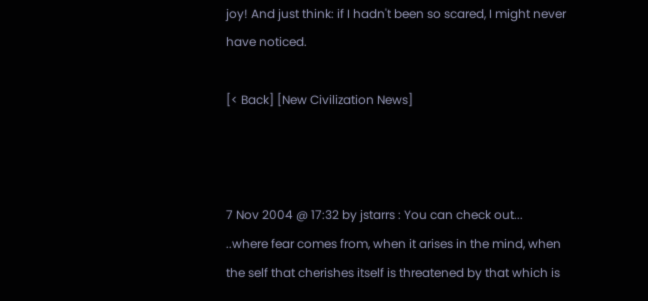joy! And just think: if I hadn't been so scared, I might never have noticed.

[< Back] [New Civilization News]



7 Nov 2004 @ 17:32 by jstarrs : You can check out...
..where fear comes from, when it arises in the mind, when the self that cherishes itself is threatened by that which is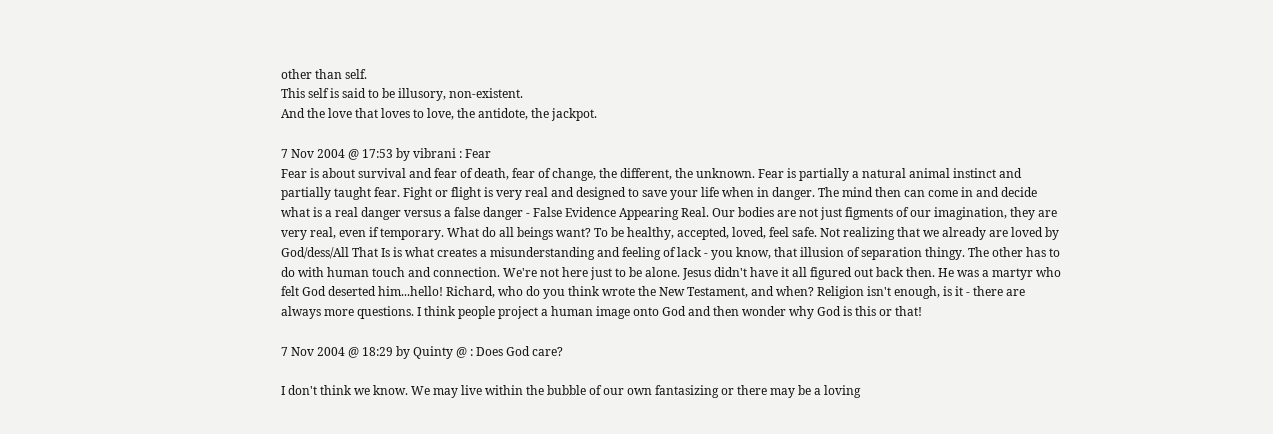other than self.
This self is said to be illusory, non-existent.
And the love that loves to love, the antidote, the jackpot.

7 Nov 2004 @ 17:53 by vibrani : Fear
Fear is about survival and fear of death, fear of change, the different, the unknown. Fear is partially a natural animal instinct and partially taught fear. Fight or flight is very real and designed to save your life when in danger. The mind then can come in and decide what is a real danger versus a false danger - False Evidence Appearing Real. Our bodies are not just figments of our imagination, they are very real, even if temporary. What do all beings want? To be healthy, accepted, loved, feel safe. Not realizing that we already are loved by God/dess/All That Is is what creates a misunderstanding and feeling of lack - you know, that illusion of separation thingy. The other has to do with human touch and connection. We're not here just to be alone. Jesus didn't have it all figured out back then. He was a martyr who felt God deserted him...hello! Richard, who do you think wrote the New Testament, and when? Religion isn't enough, is it - there are always more questions. I think people project a human image onto God and then wonder why God is this or that!

7 Nov 2004 @ 18:29 by Quinty @ : Does God care?

I don't think we know. We may live within the bubble of our own fantasizing or there may be a loving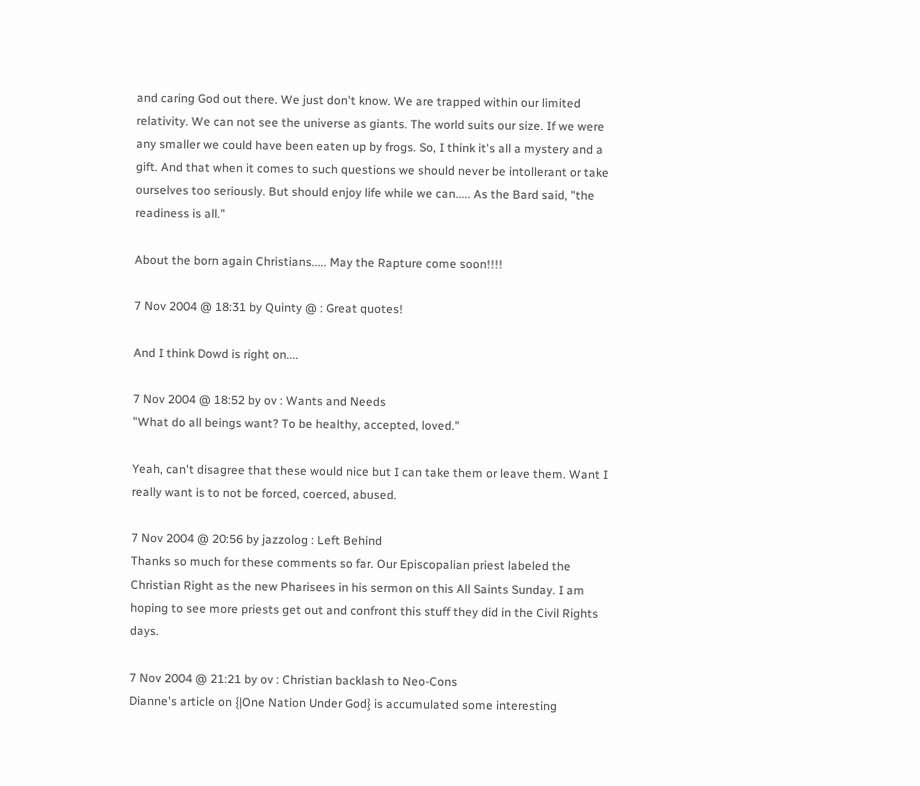and caring God out there. We just don't know. We are trapped within our limited relativity. We can not see the universe as giants. The world suits our size. If we were any smaller we could have been eaten up by frogs. So, I think it's all a mystery and a gift. And that when it comes to such questions we should never be intollerant or take ourselves too seriously. But should enjoy life while we can..... As the Bard said, "the readiness is all."

About the born again Christians..... May the Rapture come soon!!!!

7 Nov 2004 @ 18:31 by Quinty @ : Great quotes!

And I think Dowd is right on....

7 Nov 2004 @ 18:52 by ov : Wants and Needs
"What do all beings want? To be healthy, accepted, loved."

Yeah, can't disagree that these would nice but I can take them or leave them. Want I really want is to not be forced, coerced, abused.

7 Nov 2004 @ 20:56 by jazzolog : Left Behind
Thanks so much for these comments so far. Our Episcopalian priest labeled the Christian Right as the new Pharisees in his sermon on this All Saints Sunday. I am hoping to see more priests get out and confront this stuff they did in the Civil Rights days.

7 Nov 2004 @ 21:21 by ov : Christian backlash to Neo-Cons
Dianne's article on {|One Nation Under God} is accumulated some interesting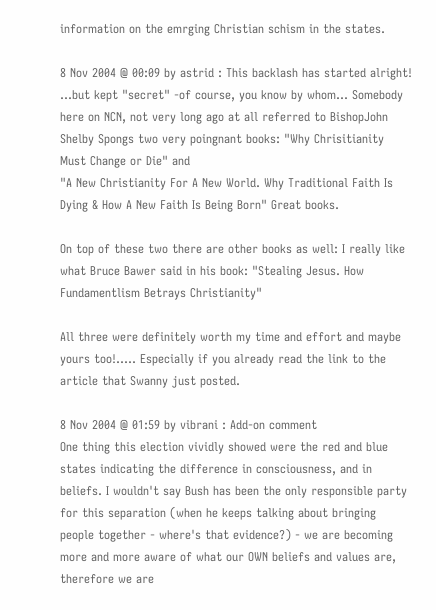information on the emrging Christian schism in the states.

8 Nov 2004 @ 00:09 by astrid : This backlash has started alright!
...but kept "secret" -of course, you know by whom... Somebody here on NCN, not very long ago at all referred to BishopJohn Shelby Spongs two very poingnant books: "Why Chrisitianity Must Change or Die" and
"A New Christianity For A New World. Why Traditional Faith Is Dying & How A New Faith Is Being Born" Great books.

On top of these two there are other books as well: I really like what Bruce Bawer said in his book: "Stealing Jesus. How Fundamentlism Betrays Christianity"

All three were definitely worth my time and effort and maybe yours too!..... Especially if you already read the link to the article that Swanny just posted.

8 Nov 2004 @ 01:59 by vibrani : Add-on comment
One thing this election vividly showed were the red and blue states indicating the difference in consciousness, and in beliefs. I wouldn't say Bush has been the only responsible party for this separation (when he keeps talking about bringing people together - where's that evidence?) - we are becoming more and more aware of what our OWN beliefs and values are, therefore we are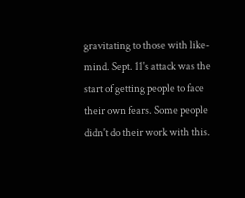gravitating to those with like-mind. Sept. 11's attack was the start of getting people to face their own fears. Some people didn't do their work with this.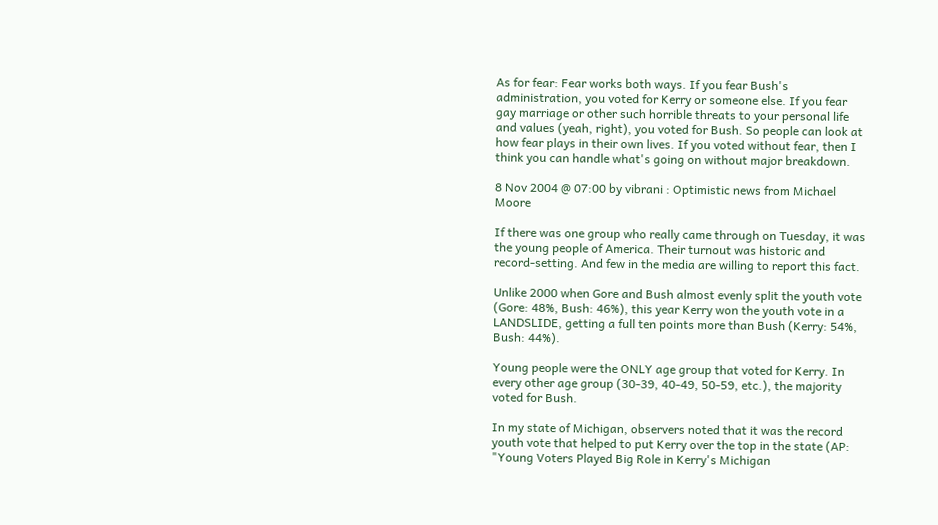As for fear: Fear works both ways. If you fear Bush's administration, you voted for Kerry or someone else. If you fear gay marriage or other such horrible threats to your personal life and values (yeah, right), you voted for Bush. So people can look at how fear plays in their own lives. If you voted without fear, then I think you can handle what's going on without major breakdown.

8 Nov 2004 @ 07:00 by vibrani : Optimistic news from Michael Moore

If there was one group who really came through on Tuesday, it was the young people of America. Their turnout was historic and record-setting. And few in the media are willing to report this fact.

Unlike 2000 when Gore and Bush almost evenly split the youth vote (Gore: 48%, Bush: 46%), this year Kerry won the youth vote in a LANDSLIDE, getting a full ten points more than Bush (Kerry: 54%, Bush: 44%).

Young people were the ONLY age group that voted for Kerry. In every other age group (30-39, 40-49, 50-59, etc.), the majority voted for Bush.

In my state of Michigan, observers noted that it was the record youth vote that helped to put Kerry over the top in the state (AP: "Young Voters Played Big Role in Kerry's Michigan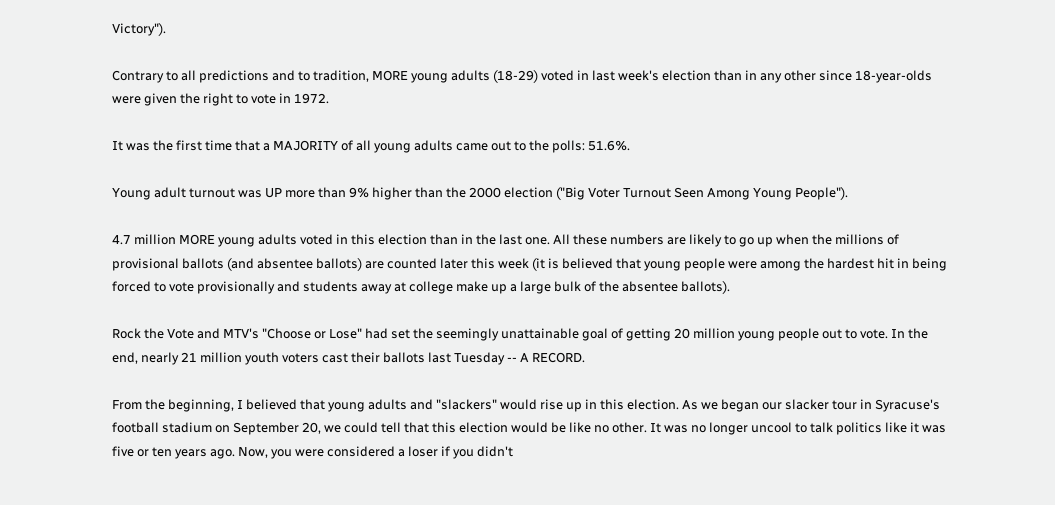Victory").

Contrary to all predictions and to tradition, MORE young adults (18-29) voted in last week's election than in any other since 18-year-olds were given the right to vote in 1972.

It was the first time that a MAJORITY of all young adults came out to the polls: 51.6%.

Young adult turnout was UP more than 9% higher than the 2000 election ("Big Voter Turnout Seen Among Young People").

4.7 million MORE young adults voted in this election than in the last one. All these numbers are likely to go up when the millions of provisional ballots (and absentee ballots) are counted later this week (it is believed that young people were among the hardest hit in being forced to vote provisionally and students away at college make up a large bulk of the absentee ballots).

Rock the Vote and MTV's "Choose or Lose" had set the seemingly unattainable goal of getting 20 million young people out to vote. In the end, nearly 21 million youth voters cast their ballots last Tuesday -- A RECORD.

From the beginning, I believed that young adults and "slackers" would rise up in this election. As we began our slacker tour in Syracuse's football stadium on September 20, we could tell that this election would be like no other. It was no longer uncool to talk politics like it was five or ten years ago. Now, you were considered a loser if you didn't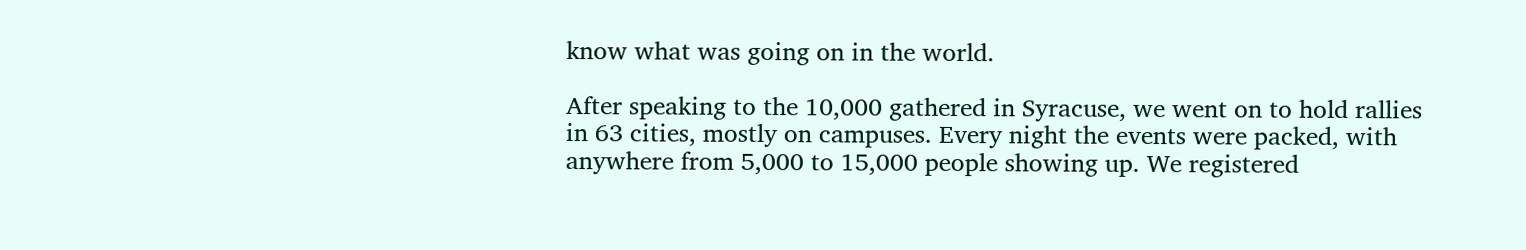know what was going on in the world.

After speaking to the 10,000 gathered in Syracuse, we went on to hold rallies in 63 cities, mostly on campuses. Every night the events were packed, with anywhere from 5,000 to 15,000 people showing up. We registered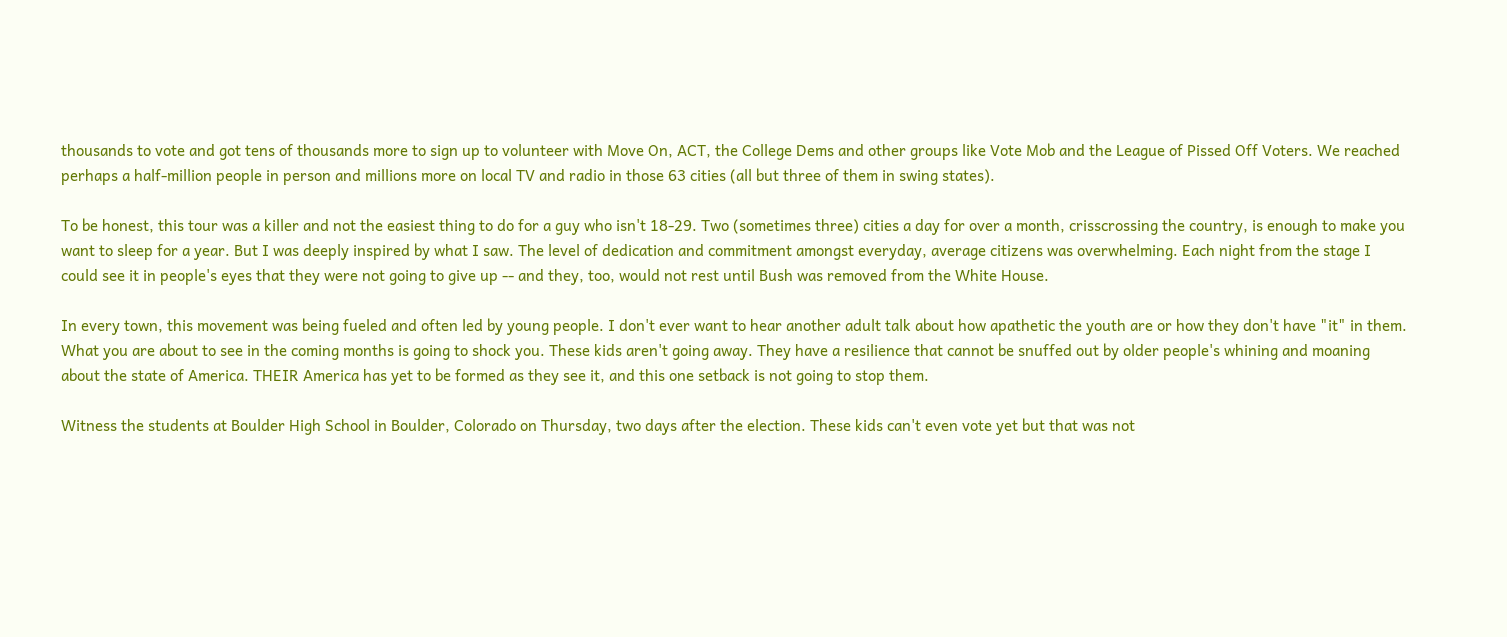thousands to vote and got tens of thousands more to sign up to volunteer with Move On, ACT, the College Dems and other groups like Vote Mob and the League of Pissed Off Voters. We reached perhaps a half-million people in person and millions more on local TV and radio in those 63 cities (all but three of them in swing states).

To be honest, this tour was a killer and not the easiest thing to do for a guy who isn't 18-29. Two (sometimes three) cities a day for over a month, crisscrossing the country, is enough to make you want to sleep for a year. But I was deeply inspired by what I saw. The level of dedication and commitment amongst everyday, average citizens was overwhelming. Each night from the stage I could see it in people's eyes that they were not going to give up -- and they, too, would not rest until Bush was removed from the White House.

In every town, this movement was being fueled and often led by young people. I don't ever want to hear another adult talk about how apathetic the youth are or how they don't have "it" in them. What you are about to see in the coming months is going to shock you. These kids aren't going away. They have a resilience that cannot be snuffed out by older people's whining and moaning about the state of America. THEIR America has yet to be formed as they see it, and this one setback is not going to stop them.

Witness the students at Boulder High School in Boulder, Colorado on Thursday, two days after the election. These kids can't even vote yet but that was not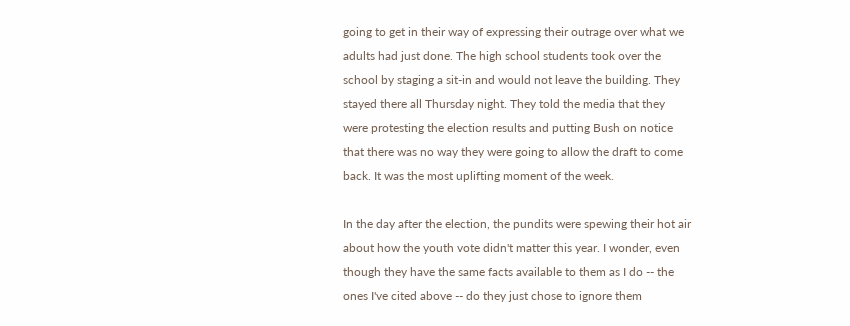going to get in their way of expressing their outrage over what we adults had just done. The high school students took over the school by staging a sit-in and would not leave the building. They stayed there all Thursday night. They told the media that they were protesting the election results and putting Bush on notice that there was no way they were going to allow the draft to come back. It was the most uplifting moment of the week.

In the day after the election, the pundits were spewing their hot air about how the youth vote didn't matter this year. I wonder, even though they have the same facts available to them as I do -- the ones I've cited above -- do they just chose to ignore them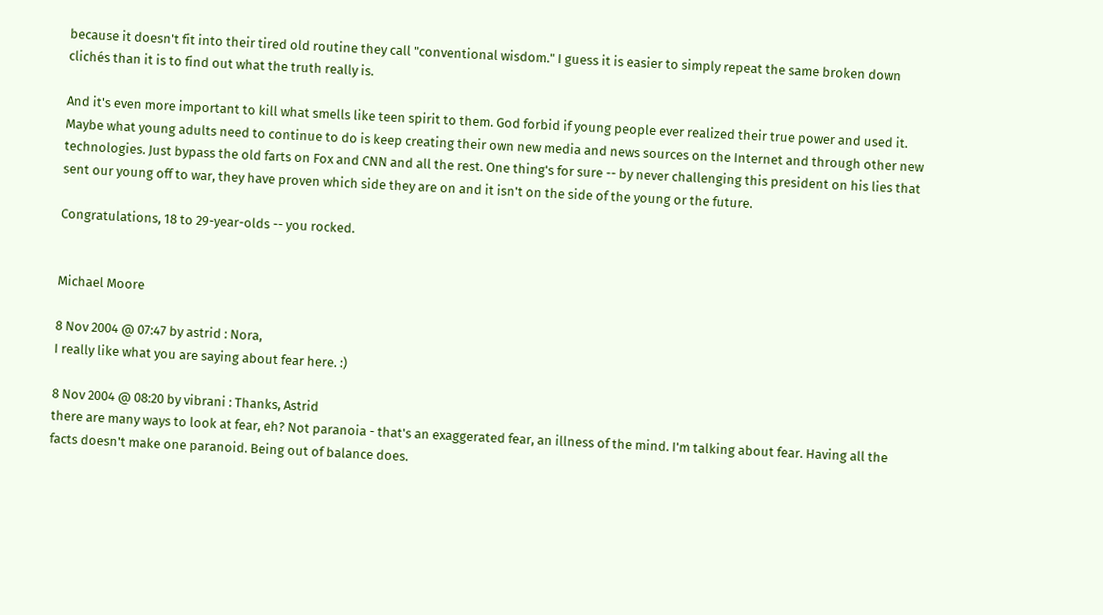because it doesn't fit into their tired old routine they call "conventional wisdom." I guess it is easier to simply repeat the same broken down clichés than it is to find out what the truth really is.

And it's even more important to kill what smells like teen spirit to them. God forbid if young people ever realized their true power and used it. Maybe what young adults need to continue to do is keep creating their own new media and news sources on the Internet and through other new technologies. Just bypass the old farts on Fox and CNN and all the rest. One thing's for sure -- by never challenging this president on his lies that sent our young off to war, they have proven which side they are on and it isn't on the side of the young or the future.

Congratulations, 18 to 29-year-olds -- you rocked.


Michael Moore

8 Nov 2004 @ 07:47 by astrid : Nora,
I really like what you are saying about fear here. :)

8 Nov 2004 @ 08:20 by vibrani : Thanks, Astrid
there are many ways to look at fear, eh? Not paranoia - that's an exaggerated fear, an illness of the mind. I'm talking about fear. Having all the facts doesn't make one paranoid. Being out of balance does.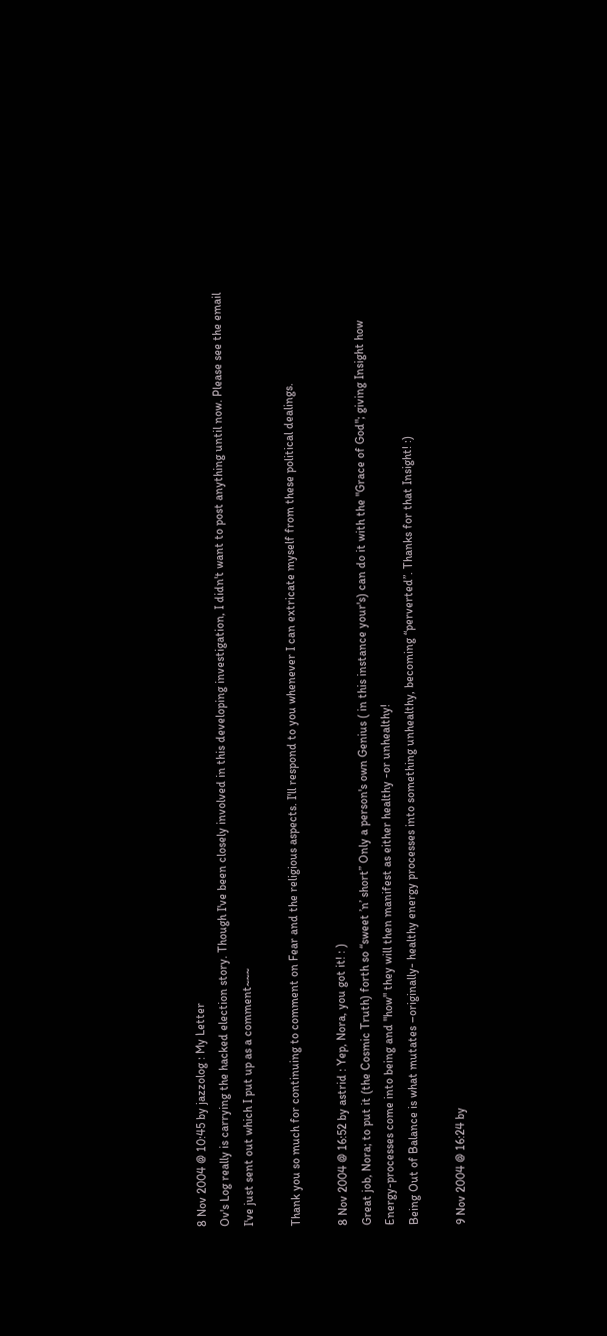8 Nov 2004 @ 10:45 by jazzolog : My Letter
Ov's Log really is carrying the hacked election story. Though I've been closely involved in this developing investigation, I didn't want to post anything until now. Please see the email I've just sent out which I put up as a comment~~~

Thank you so much for continuing to comment on Fear and the religious aspects. I'll respond to you whenever I can extricate myself from these political dealings.

8 Nov 2004 @ 16:52 by astrid : Yep, Nora, you got it! : )
Great job, Nora; to put it (the Cosmic Truth) forth so “sweet ’n’ short” Only a person's own Genius ( in this instance your's) can do it with the "Grace of God"; giving Insight how Energy-processes come into being and "how" they will then manifest as either healthy -or unhealthy!
Being Out of Balance is what mutates –originally- healthy energy processes into something unhealthy, becoming “perverted”. Thanks for that Insight! :)

9 Nov 2004 @ 16:24 by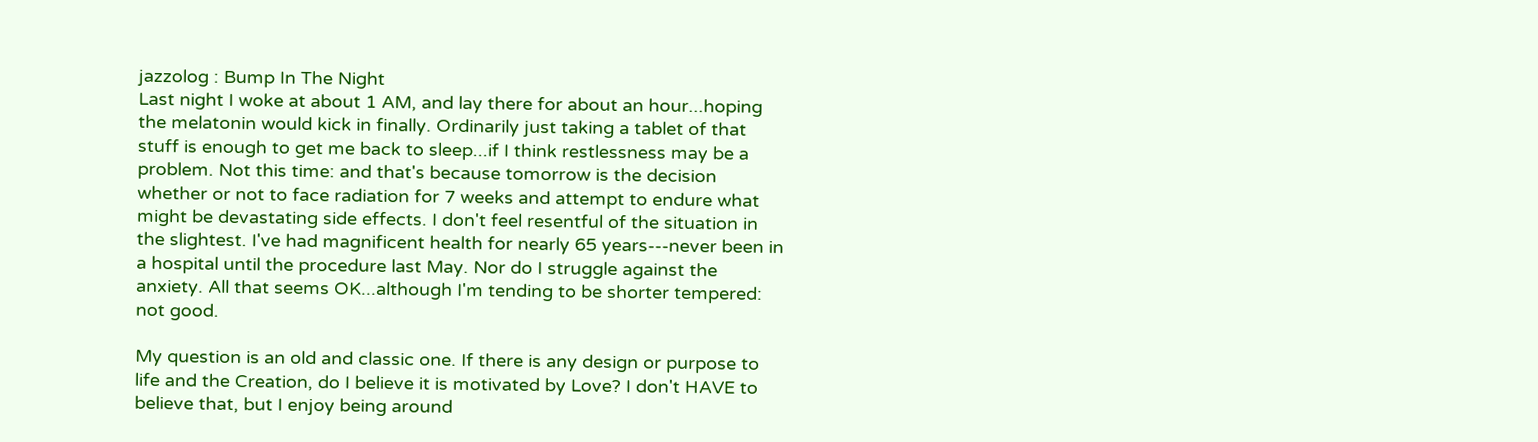jazzolog : Bump In The Night
Last night I woke at about 1 AM, and lay there for about an hour...hoping the melatonin would kick in finally. Ordinarily just taking a tablet of that stuff is enough to get me back to sleep...if I think restlessness may be a problem. Not this time: and that's because tomorrow is the decision whether or not to face radiation for 7 weeks and attempt to endure what might be devastating side effects. I don't feel resentful of the situation in the slightest. I've had magnificent health for nearly 65 years---never been in a hospital until the procedure last May. Nor do I struggle against the anxiety. All that seems OK...although I'm tending to be shorter tempered: not good.

My question is an old and classic one. If there is any design or purpose to life and the Creation, do I believe it is motivated by Love? I don't HAVE to believe that, but I enjoy being around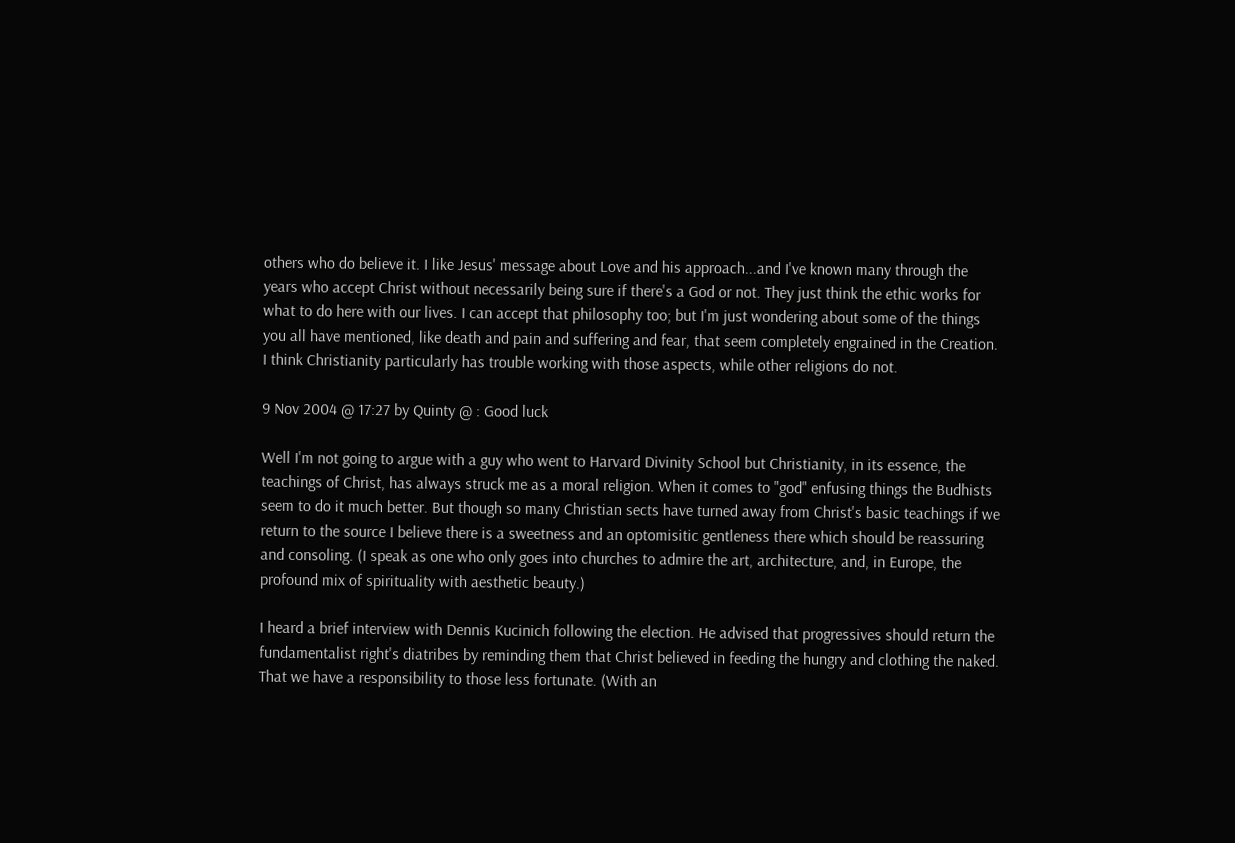others who do believe it. I like Jesus' message about Love and his approach...and I've known many through the years who accept Christ without necessarily being sure if there's a God or not. They just think the ethic works for what to do here with our lives. I can accept that philosophy too; but I'm just wondering about some of the things you all have mentioned, like death and pain and suffering and fear, that seem completely engrained in the Creation. I think Christianity particularly has trouble working with those aspects, while other religions do not.

9 Nov 2004 @ 17:27 by Quinty @ : Good luck

Well I'm not going to argue with a guy who went to Harvard Divinity School but Christianity, in its essence, the teachings of Christ, has always struck me as a moral religion. When it comes to "god" enfusing things the Budhists seem to do it much better. But though so many Christian sects have turned away from Christ's basic teachings if we return to the source I believe there is a sweetness and an optomisitic gentleness there which should be reassuring and consoling. (I speak as one who only goes into churches to admire the art, architecture, and, in Europe, the profound mix of spirituality with aesthetic beauty.)

I heard a brief interview with Dennis Kucinich following the election. He advised that progressives should return the fundamentalist right's diatribes by reminding them that Christ believed in feeding the hungry and clothing the naked. That we have a responsibility to those less fortunate. (With an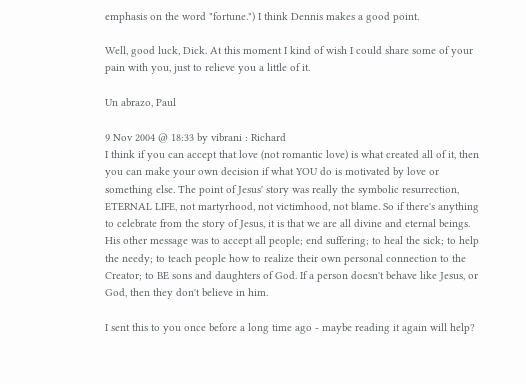emphasis on the word "fortune.") I think Dennis makes a good point.

Well, good luck, Dick. At this moment I kind of wish I could share some of your pain with you, just to relieve you a little of it.

Un abrazo, Paul

9 Nov 2004 @ 18:33 by vibrani : Richard
I think if you can accept that love (not romantic love) is what created all of it, then you can make your own decision if what YOU do is motivated by love or something else. The point of Jesus' story was really the symbolic resurrection, ETERNAL LIFE, not martyrhood, not victimhood, not blame. So if there's anything to celebrate from the story of Jesus, it is that we are all divine and eternal beings. His other message was to accept all people; end suffering; to heal the sick; to help the needy; to teach people how to realize their own personal connection to the Creator; to BE sons and daughters of God. If a person doesn't behave like Jesus, or God, then they don't believe in him.

I sent this to you once before a long time ago - maybe reading it again will help?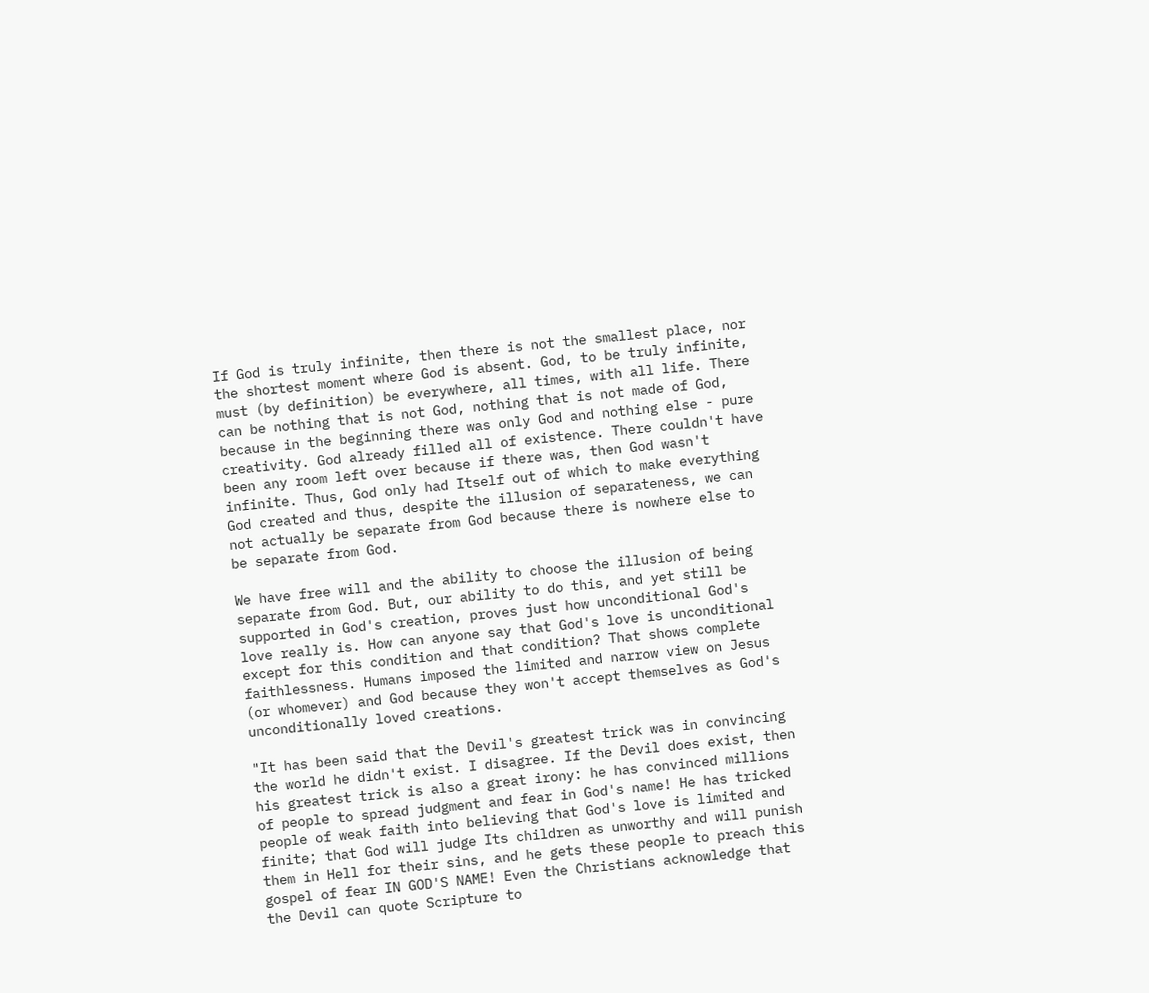If God is truly infinite, then there is not the smallest place, nor the shortest moment where God is absent. God, to be truly infinite, must (by definition) be everywhere, all times, with all life. There can be nothing that is not God, nothing that is not made of God, because in the beginning there was only God and nothing else - pure creativity. God already filled all of existence. There couldn't have been any room left over because if there was, then God wasn't infinite. Thus, God only had Itself out of which to make everything God created and thus, despite the illusion of separateness, we can not actually be separate from God because there is nowhere else to be separate from God.

We have free will and the ability to choose the illusion of being separate from God. But, our ability to do this, and yet still be supported in God's creation, proves just how unconditional God's love really is. How can anyone say that God's love is unconditional except for this condition and that condition? That shows complete faithlessness. Humans imposed the limited and narrow view on Jesus (or whomever) and God because they won't accept themselves as God's unconditionally loved creations.

"It has been said that the Devil's greatest trick was in convincing the world he didn't exist. I disagree. If the Devil does exist, then his greatest trick is also a great irony: he has convinced millions of people to spread judgment and fear in God's name! He has tricked people of weak faith into believing that God's love is limited and finite; that God will judge Its children as unworthy and will punish them in Hell for their sins, and he gets these people to preach this gospel of fear IN GOD'S NAME! Even the Christians acknowledge that the Devil can quote Scripture to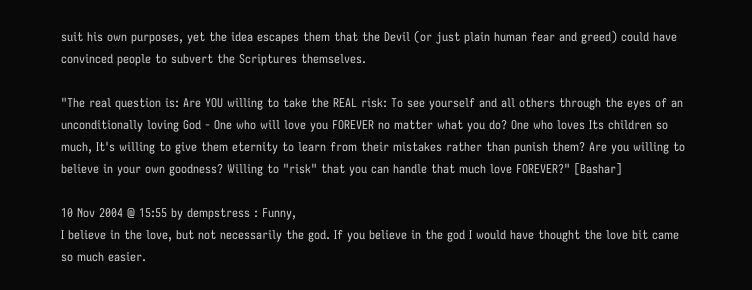suit his own purposes, yet the idea escapes them that the Devil (or just plain human fear and greed) could have convinced people to subvert the Scriptures themselves.

"The real question is: Are YOU willing to take the REAL risk: To see yourself and all others through the eyes of an unconditionally loving God - One who will love you FOREVER no matter what you do? One who loves Its children so much, It's willing to give them eternity to learn from their mistakes rather than punish them? Are you willing to believe in your own goodness? Willing to "risk" that you can handle that much love FOREVER?" [Bashar]

10 Nov 2004 @ 15:55 by dempstress : Funny,
I believe in the love, but not necessarily the god. If you believe in the god I would have thought the love bit came so much easier.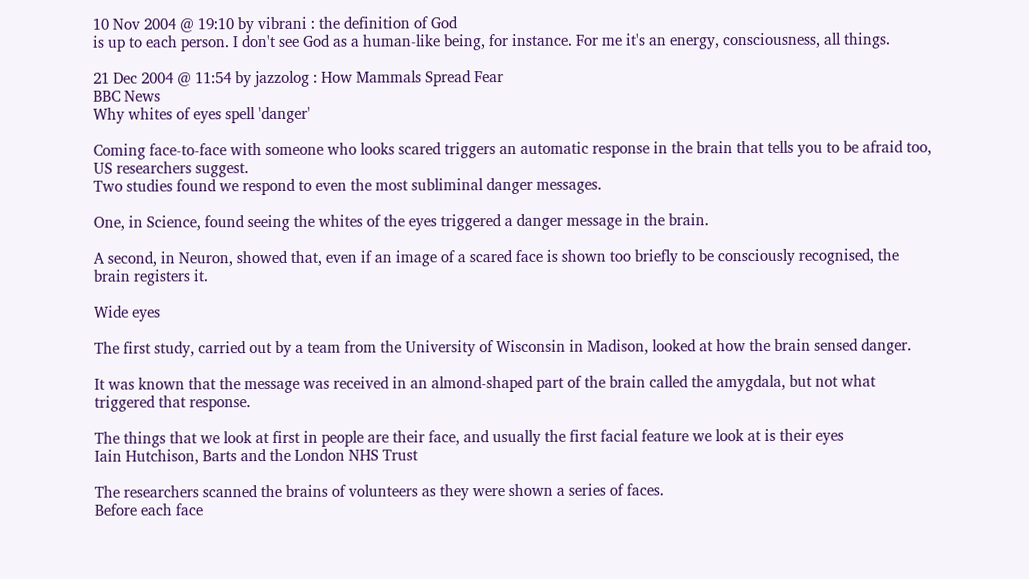10 Nov 2004 @ 19:10 by vibrani : the definition of God
is up to each person. I don't see God as a human-like being, for instance. For me it's an energy, consciousness, all things.

21 Dec 2004 @ 11:54 by jazzolog : How Mammals Spread Fear
BBC News
Why whites of eyes spell 'danger'

Coming face-to-face with someone who looks scared triggers an automatic response in the brain that tells you to be afraid too, US researchers suggest.
Two studies found we respond to even the most subliminal danger messages.

One, in Science, found seeing the whites of the eyes triggered a danger message in the brain.

A second, in Neuron, showed that, even if an image of a scared face is shown too briefly to be consciously recognised, the brain registers it.

Wide eyes

The first study, carried out by a team from the University of Wisconsin in Madison, looked at how the brain sensed danger.

It was known that the message was received in an almond-shaped part of the brain called the amygdala, but not what triggered that response.

The things that we look at first in people are their face, and usually the first facial feature we look at is their eyes
Iain Hutchison, Barts and the London NHS Trust

The researchers scanned the brains of volunteers as they were shown a series of faces.
Before each face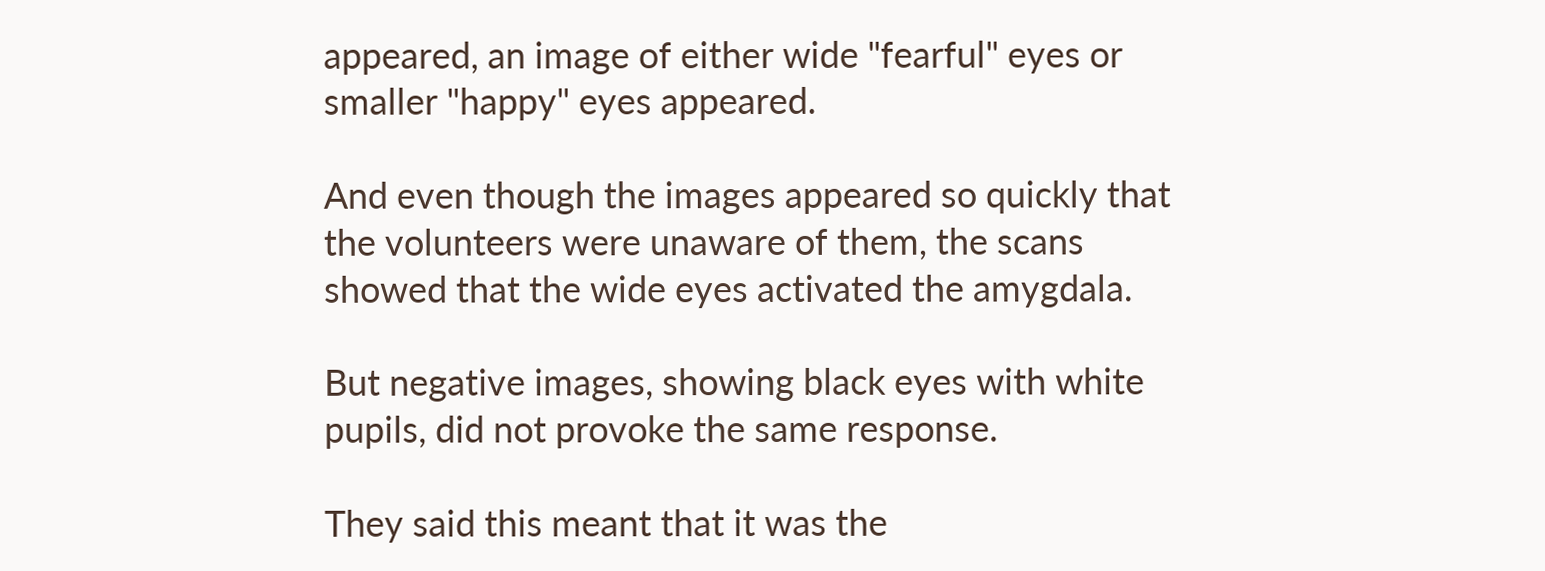appeared, an image of either wide "fearful" eyes or smaller "happy" eyes appeared.

And even though the images appeared so quickly that the volunteers were unaware of them, the scans showed that the wide eyes activated the amygdala.

But negative images, showing black eyes with white pupils, did not provoke the same response.

They said this meant that it was the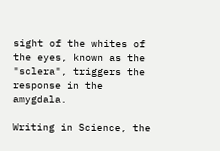sight of the whites of the eyes, known as the "sclera", triggers the response in the amygdala.

Writing in Science, the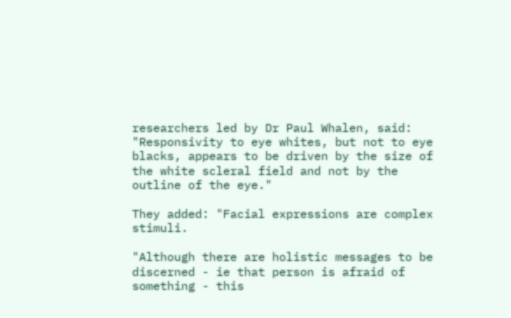researchers led by Dr Paul Whalen, said: "Responsivity to eye whites, but not to eye blacks, appears to be driven by the size of the white scleral field and not by the outline of the eye."

They added: "Facial expressions are complex stimuli.

"Although there are holistic messages to be discerned - ie that person is afraid of something - this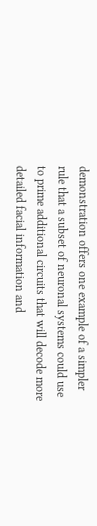demonstration offers one example of a simpler rule that a subset of neuronal systems could use to prime additional circuits that will decode more detailed facial information and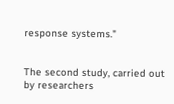response systems."


The second study, carried out by researchers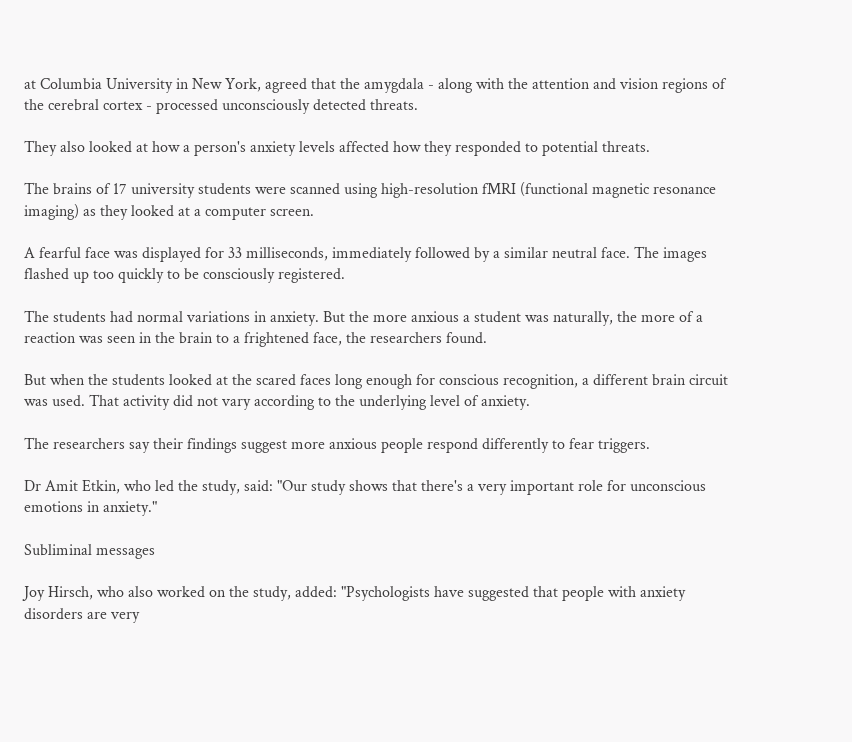at Columbia University in New York, agreed that the amygdala - along with the attention and vision regions of the cerebral cortex - processed unconsciously detected threats.

They also looked at how a person's anxiety levels affected how they responded to potential threats.

The brains of 17 university students were scanned using high-resolution fMRI (functional magnetic resonance imaging) as they looked at a computer screen.

A fearful face was displayed for 33 milliseconds, immediately followed by a similar neutral face. The images flashed up too quickly to be consciously registered.

The students had normal variations in anxiety. But the more anxious a student was naturally, the more of a reaction was seen in the brain to a frightened face, the researchers found.

But when the students looked at the scared faces long enough for conscious recognition, a different brain circuit was used. That activity did not vary according to the underlying level of anxiety.

The researchers say their findings suggest more anxious people respond differently to fear triggers.

Dr Amit Etkin, who led the study, said: "Our study shows that there's a very important role for unconscious emotions in anxiety."

Subliminal messages

Joy Hirsch, who also worked on the study, added: "Psychologists have suggested that people with anxiety disorders are very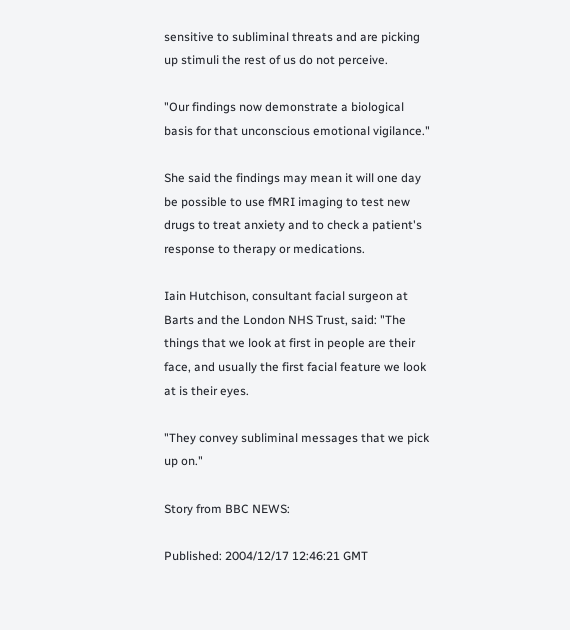sensitive to subliminal threats and are picking up stimuli the rest of us do not perceive.

"Our findings now demonstrate a biological basis for that unconscious emotional vigilance."

She said the findings may mean it will one day be possible to use fMRI imaging to test new drugs to treat anxiety and to check a patient's response to therapy or medications.

Iain Hutchison, consultant facial surgeon at Barts and the London NHS Trust, said: "The things that we look at first in people are their face, and usually the first facial feature we look at is their eyes.

"They convey subliminal messages that we pick up on."

Story from BBC NEWS:

Published: 2004/12/17 12:46:21 GMT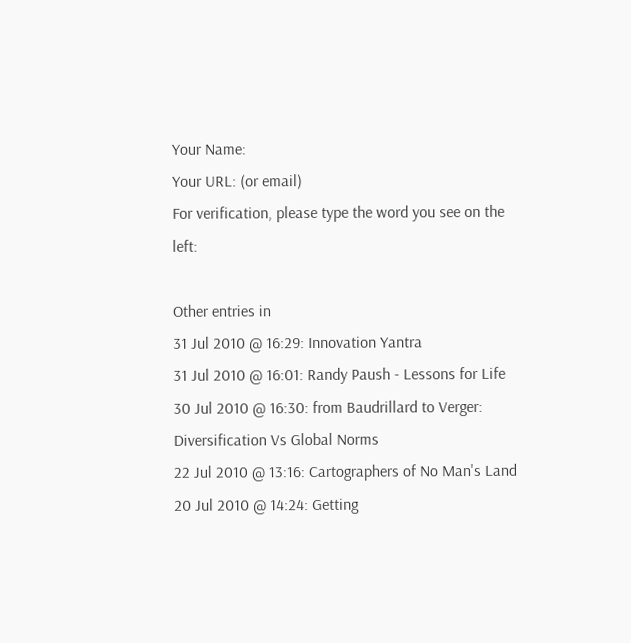Your Name:
Your URL: (or email)
For verification, please type the word you see on the left:

Other entries in
31 Jul 2010 @ 16:29: Innovation Yantra
31 Jul 2010 @ 16:01: Randy Paush - Lessons for Life
30 Jul 2010 @ 16:30: from Baudrillard to Verger: Diversification Vs Global Norms
22 Jul 2010 @ 13:16: Cartographers of No Man's Land
20 Jul 2010 @ 14:24: Getting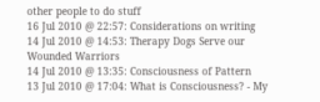other people to do stuff
16 Jul 2010 @ 22:57: Considerations on writing
14 Jul 2010 @ 14:53: Therapy Dogs Serve our Wounded Warriors
14 Jul 2010 @ 13:35: Consciousness of Pattern
13 Jul 2010 @ 17:04: What is Consciousness? - My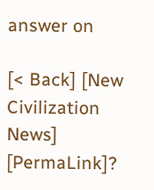answer on

[< Back] [New Civilization News] [PermaLink]?